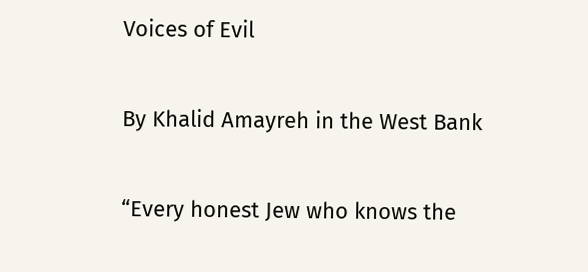Voices of Evil

By Khalid Amayreh in the West Bank

“Every honest Jew who knows the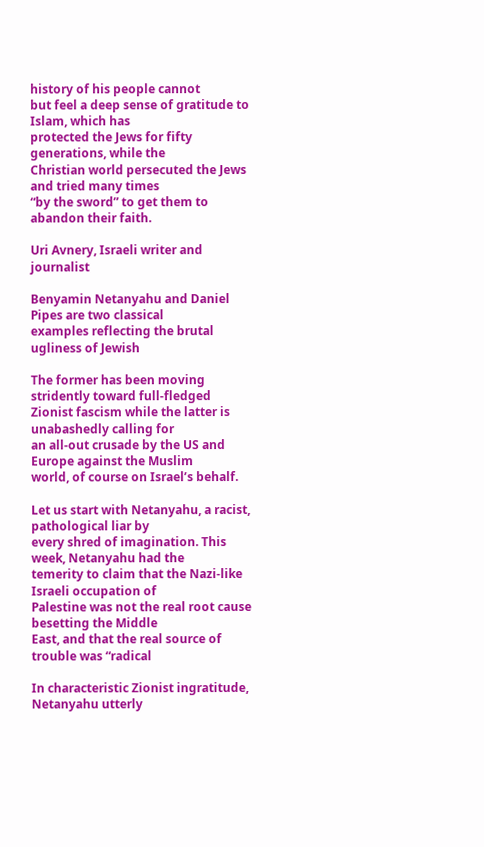history of his people cannot
but feel a deep sense of gratitude to Islam, which has
protected the Jews for fifty generations, while the
Christian world persecuted the Jews and tried many times
“by the sword” to get them to abandon their faith.

Uri Avnery, Israeli writer and journalist

Benyamin Netanyahu and Daniel Pipes are two classical
examples reflecting the brutal ugliness of Jewish

The former has been moving stridently toward full-fledged
Zionist fascism while the latter is unabashedly calling for
an all-out crusade by the US and Europe against the Muslim
world, of course on Israel’s behalf.

Let us start with Netanyahu, a racist, pathological liar by
every shred of imagination. This week, Netanyahu had the
temerity to claim that the Nazi-like Israeli occupation of
Palestine was not the real root cause besetting the Middle
East, and that the real source of trouble was “radical

In characteristic Zionist ingratitude, Netanyahu utterly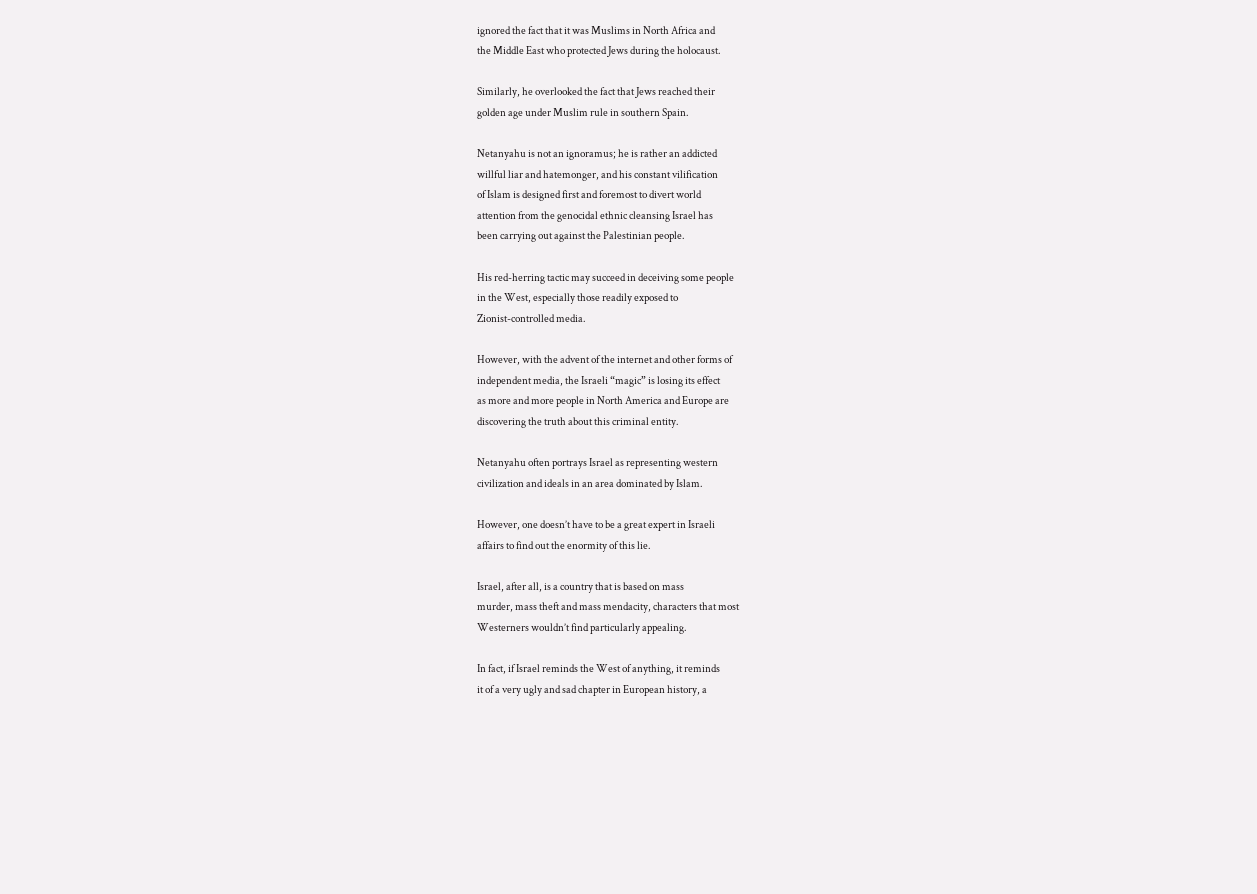ignored the fact that it was Muslims in North Africa and
the Middle East who protected Jews during the holocaust.

Similarly, he overlooked the fact that Jews reached their
golden age under Muslim rule in southern Spain.

Netanyahu is not an ignoramus; he is rather an addicted
willful liar and hatemonger, and his constant vilification
of Islam is designed first and foremost to divert world
attention from the genocidal ethnic cleansing Israel has
been carrying out against the Palestinian people.

His red-herring tactic may succeed in deceiving some people
in the West, especially those readily exposed to
Zionist-controlled media.

However, with the advent of the internet and other forms of
independent media, the Israeli “magic” is losing its effect
as more and more people in North America and Europe are
discovering the truth about this criminal entity.

Netanyahu often portrays Israel as representing western
civilization and ideals in an area dominated by Islam.

However, one doesn’t have to be a great expert in Israeli
affairs to find out the enormity of this lie.

Israel, after all, is a country that is based on mass
murder, mass theft and mass mendacity, characters that most
Westerners wouldn’t find particularly appealing.

In fact, if Israel reminds the West of anything, it reminds
it of a very ugly and sad chapter in European history, a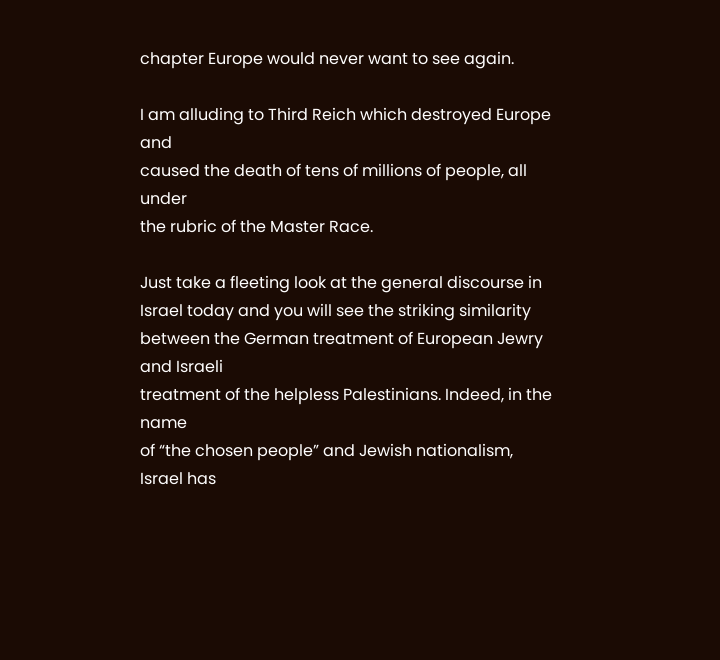chapter Europe would never want to see again.

I am alluding to Third Reich which destroyed Europe and
caused the death of tens of millions of people, all under
the rubric of the Master Race.

Just take a fleeting look at the general discourse in
Israel today and you will see the striking similarity
between the German treatment of European Jewry and Israeli
treatment of the helpless Palestinians. Indeed, in the name
of “the chosen people” and Jewish nationalism, Israel has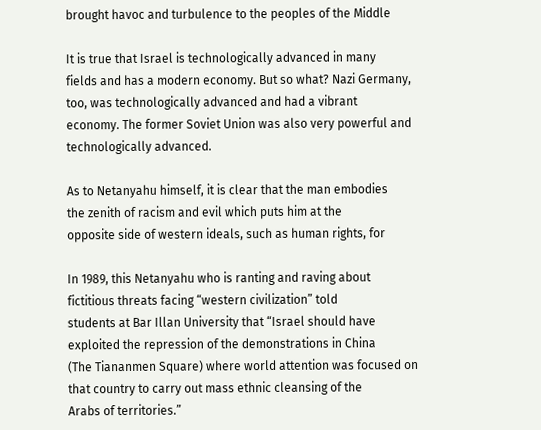brought havoc and turbulence to the peoples of the Middle

It is true that Israel is technologically advanced in many
fields and has a modern economy. But so what? Nazi Germany,
too, was technologically advanced and had a vibrant
economy. The former Soviet Union was also very powerful and
technologically advanced.

As to Netanyahu himself, it is clear that the man embodies
the zenith of racism and evil which puts him at the
opposite side of western ideals, such as human rights, for

In 1989, this Netanyahu who is ranting and raving about
fictitious threats facing “western civilization” told
students at Bar Illan University that “Israel should have
exploited the repression of the demonstrations in China
(The Tiananmen Square) where world attention was focused on
that country to carry out mass ethnic cleansing of the
Arabs of territories.”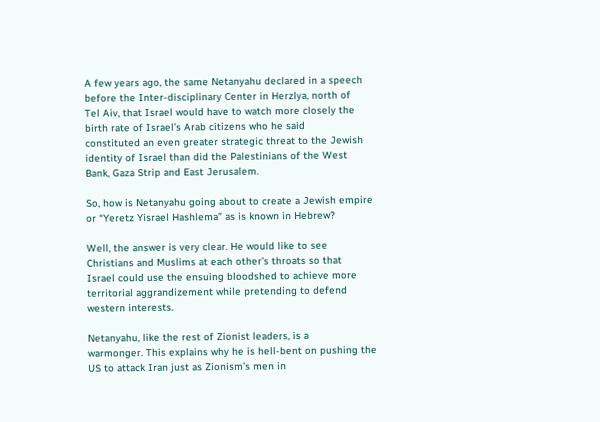A few years ago, the same Netanyahu declared in a speech
before the Inter-disciplinary Center in Herzlya, north of
Tel Aiv, that Israel would have to watch more closely the
birth rate of Israel’s Arab citizens who he said
constituted an even greater strategic threat to the Jewish
identity of Israel than did the Palestinians of the West
Bank, Gaza Strip and East Jerusalem.

So, how is Netanyahu going about to create a Jewish empire
or “Yeretz Yisrael Hashlema” as is known in Hebrew?

Well, the answer is very clear. He would like to see
Christians and Muslims at each other’s throats so that
Israel could use the ensuing bloodshed to achieve more
territorial aggrandizement while pretending to defend
western interests.

Netanyahu, like the rest of Zionist leaders, is a
warmonger. This explains why he is hell-bent on pushing the
US to attack Iran just as Zionism’s men in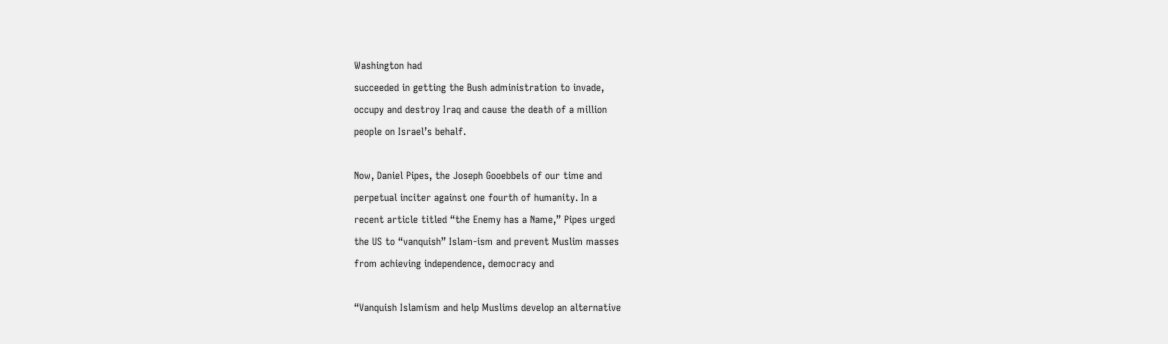Washington had
succeeded in getting the Bush administration to invade,
occupy and destroy Iraq and cause the death of a million
people on Israel’s behalf.

Now, Daniel Pipes, the Joseph Gooebbels of our time and
perpetual inciter against one fourth of humanity. In a
recent article titled “the Enemy has a Name,” Pipes urged
the US to “vanquish” Islam-ism and prevent Muslim masses
from achieving independence, democracy and

“Vanquish Islamism and help Muslims develop an alternative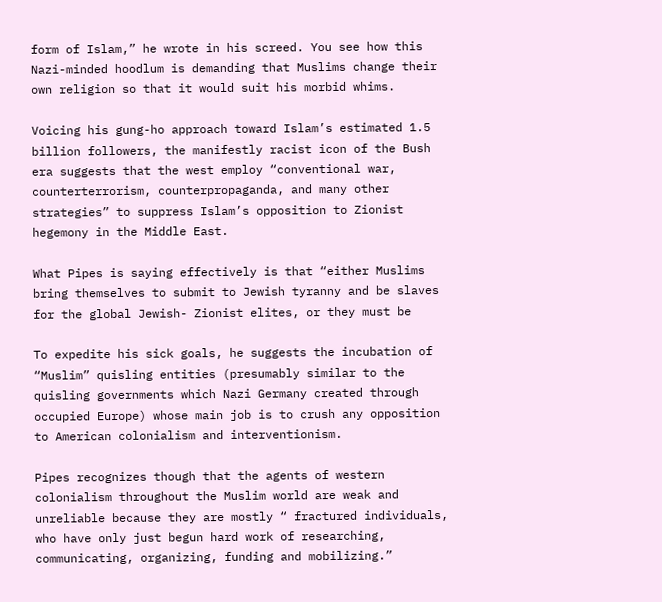form of Islam,” he wrote in his screed. You see how this
Nazi-minded hoodlum is demanding that Muslims change their
own religion so that it would suit his morbid whims.

Voicing his gung-ho approach toward Islam’s estimated 1.5
billion followers, the manifestly racist icon of the Bush
era suggests that the west employ “conventional war,
counterterrorism, counterpropaganda, and many other
strategies” to suppress Islam’s opposition to Zionist
hegemony in the Middle East.

What Pipes is saying effectively is that “either Muslims
bring themselves to submit to Jewish tyranny and be slaves
for the global Jewish- Zionist elites, or they must be

To expedite his sick goals, he suggests the incubation of
“Muslim” quisling entities (presumably similar to the
quisling governments which Nazi Germany created through
occupied Europe) whose main job is to crush any opposition
to American colonialism and interventionism.

Pipes recognizes though that the agents of western
colonialism throughout the Muslim world are weak and
unreliable because they are mostly “ fractured individuals,
who have only just begun hard work of researching,
communicating, organizing, funding and mobilizing.”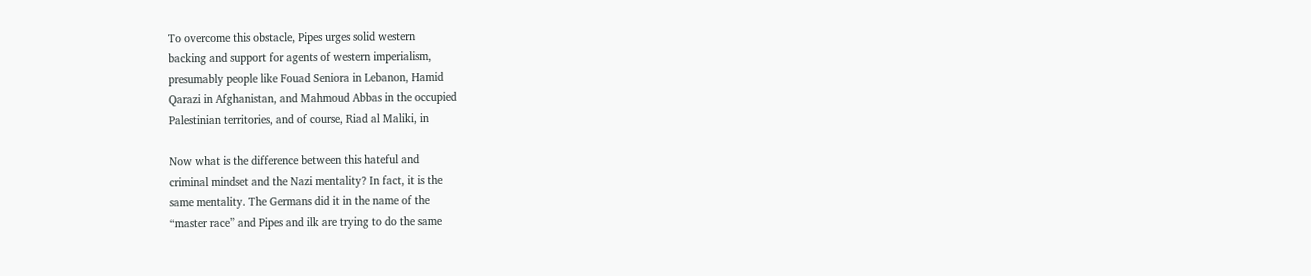To overcome this obstacle, Pipes urges solid western
backing and support for agents of western imperialism,
presumably people like Fouad Seniora in Lebanon, Hamid
Qarazi in Afghanistan, and Mahmoud Abbas in the occupied
Palestinian territories, and of course, Riad al Maliki, in

Now what is the difference between this hateful and
criminal mindset and the Nazi mentality? In fact, it is the
same mentality. The Germans did it in the name of the
“master race” and Pipes and ilk are trying to do the same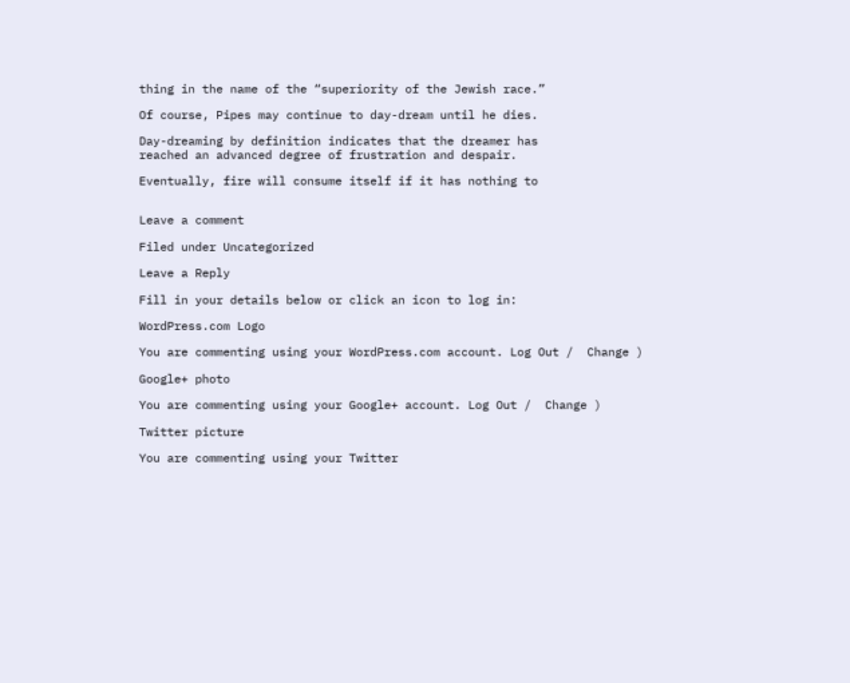thing in the name of the “superiority of the Jewish race.”

Of course, Pipes may continue to day-dream until he dies.

Day-dreaming by definition indicates that the dreamer has
reached an advanced degree of frustration and despair.

Eventually, fire will consume itself if it has nothing to


Leave a comment

Filed under Uncategorized

Leave a Reply

Fill in your details below or click an icon to log in:

WordPress.com Logo

You are commenting using your WordPress.com account. Log Out /  Change )

Google+ photo

You are commenting using your Google+ account. Log Out /  Change )

Twitter picture

You are commenting using your Twitter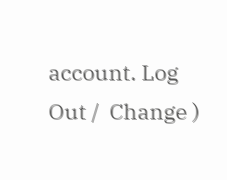account. Log Out /  Change )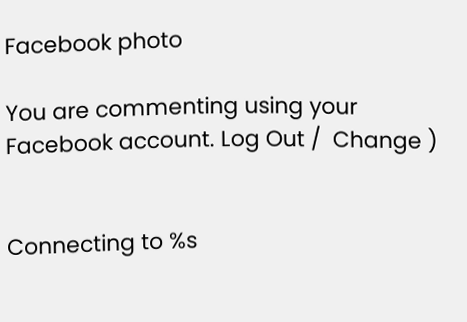Facebook photo

You are commenting using your Facebook account. Log Out /  Change )


Connecting to %s